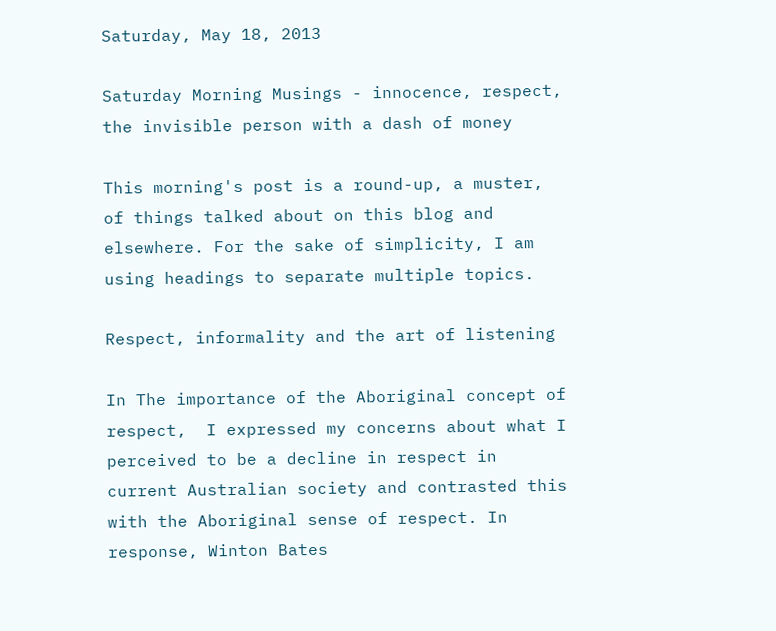Saturday, May 18, 2013

Saturday Morning Musings - innocence, respect, the invisible person with a dash of money

This morning's post is a round-up, a muster, of things talked about on this blog and elsewhere. For the sake of simplicity, I am using headings to separate multiple topics.

Respect, informality and the art of listening

In The importance of the Aboriginal concept of respect,  I expressed my concerns about what I perceived to be a decline in respect in current Australian society and contrasted this with the Aboriginal sense of respect. In response, Winton Bates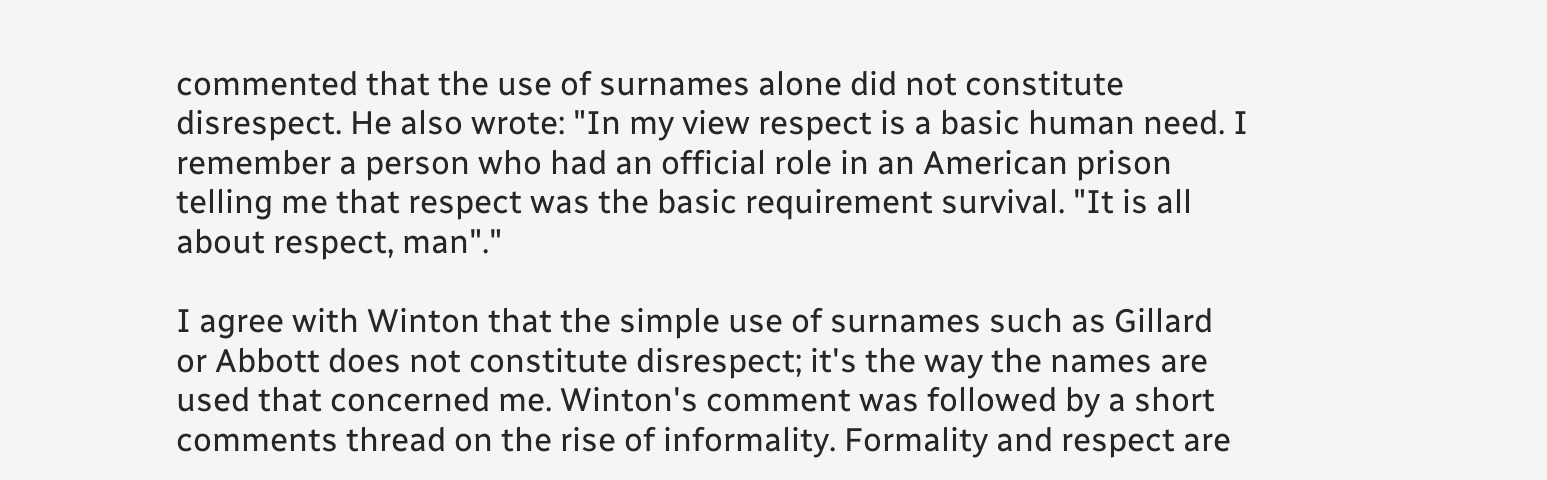commented that the use of surnames alone did not constitute disrespect. He also wrote: "In my view respect is a basic human need. I remember a person who had an official role in an American prison telling me that respect was the basic requirement survival. "It is all about respect, man"."

I agree with Winton that the simple use of surnames such as Gillard or Abbott does not constitute disrespect; it's the way the names are used that concerned me. Winton's comment was followed by a short comments thread on the rise of informality. Formality and respect are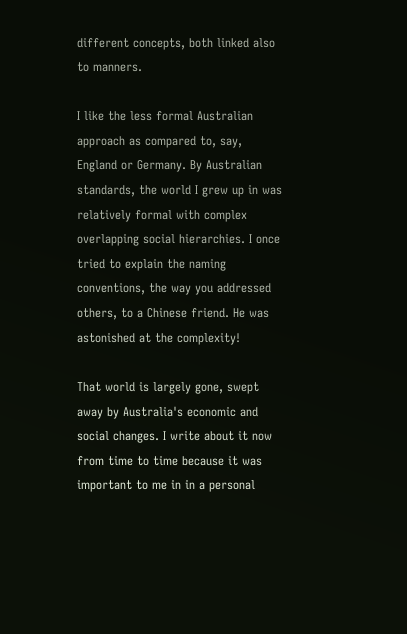different concepts, both linked also to manners.

I like the less formal Australian approach as compared to, say, England or Germany. By Australian standards, the world I grew up in was relatively formal with complex overlapping social hierarchies. I once tried to explain the naming conventions, the way you addressed others, to a Chinese friend. He was astonished at the complexity!

That world is largely gone, swept away by Australia's economic and social changes. I write about it now from time to time because it was important to me in in a personal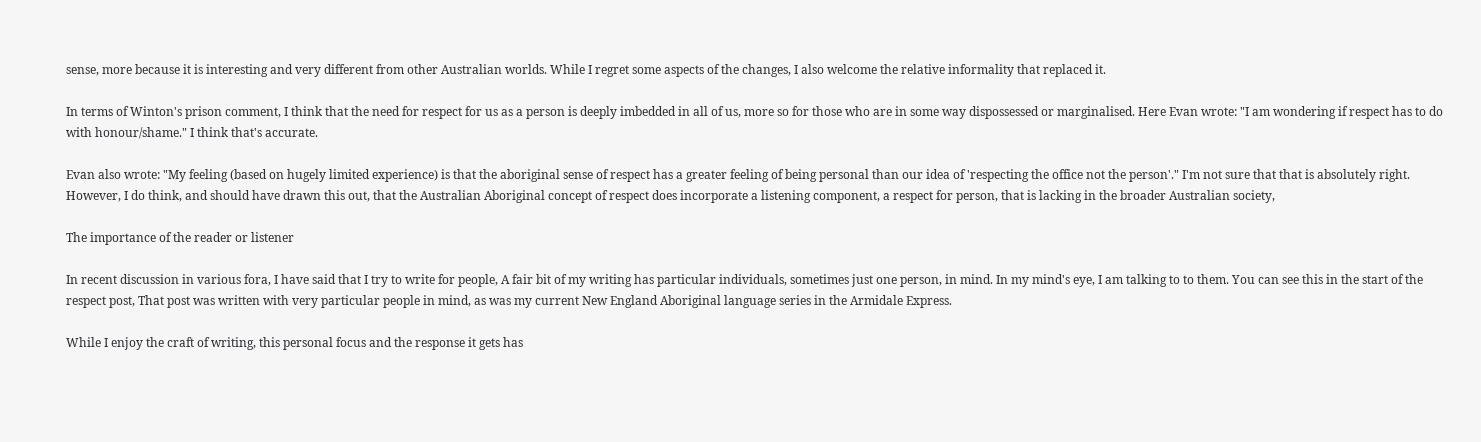sense, more because it is interesting and very different from other Australian worlds. While I regret some aspects of the changes, I also welcome the relative informality that replaced it.

In terms of Winton's prison comment, I think that the need for respect for us as a person is deeply imbedded in all of us, more so for those who are in some way dispossessed or marginalised. Here Evan wrote: "I am wondering if respect has to do with honour/shame." I think that's accurate.

Evan also wrote: "My feeling (based on hugely limited experience) is that the aboriginal sense of respect has a greater feeling of being personal than our idea of 'respecting the office not the person'." I'm not sure that that is absolutely right. However, I do think, and should have drawn this out, that the Australian Aboriginal concept of respect does incorporate a listening component, a respect for person, that is lacking in the broader Australian society,

The importance of the reader or listener

In recent discussion in various fora, I have said that I try to write for people, A fair bit of my writing has particular individuals, sometimes just one person, in mind. In my mind's eye, I am talking to to them. You can see this in the start of the respect post, That post was written with very particular people in mind, as was my current New England Aboriginal language series in the Armidale Express.

While I enjoy the craft of writing, this personal focus and the response it gets has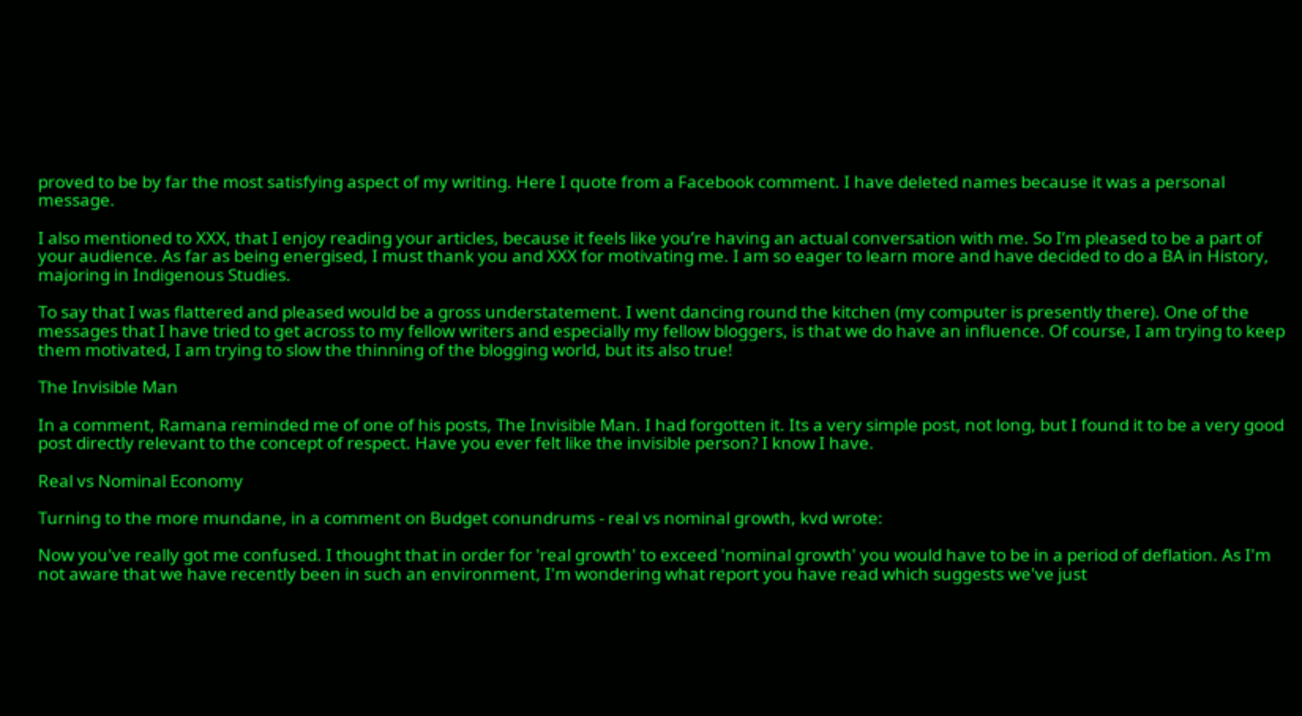proved to be by far the most satisfying aspect of my writing. Here I quote from a Facebook comment. I have deleted names because it was a personal message.

I also mentioned to XXX, that I enjoy reading your articles, because it feels like you’re having an actual conversation with me. So I’m pleased to be a part of your audience. As far as being energised, I must thank you and XXX for motivating me. I am so eager to learn more and have decided to do a BA in History, majoring in Indigenous Studies.

To say that I was flattered and pleased would be a gross understatement. I went dancing round the kitchen (my computer is presently there). One of the messages that I have tried to get across to my fellow writers and especially my fellow bloggers, is that we do have an influence. Of course, I am trying to keep them motivated, I am trying to slow the thinning of the blogging world, but its also true!

The Invisible Man

In a comment, Ramana reminded me of one of his posts, The Invisible Man. I had forgotten it. Its a very simple post, not long, but I found it to be a very good post directly relevant to the concept of respect. Have you ever felt like the invisible person? I know I have.

Real vs Nominal Economy

Turning to the more mundane, in a comment on Budget conundrums - real vs nominal growth, kvd wrote:

Now you've really got me confused. I thought that in order for 'real growth' to exceed 'nominal growth' you would have to be in a period of deflation. As I'm not aware that we have recently been in such an environment, I'm wondering what report you have read which suggests we've just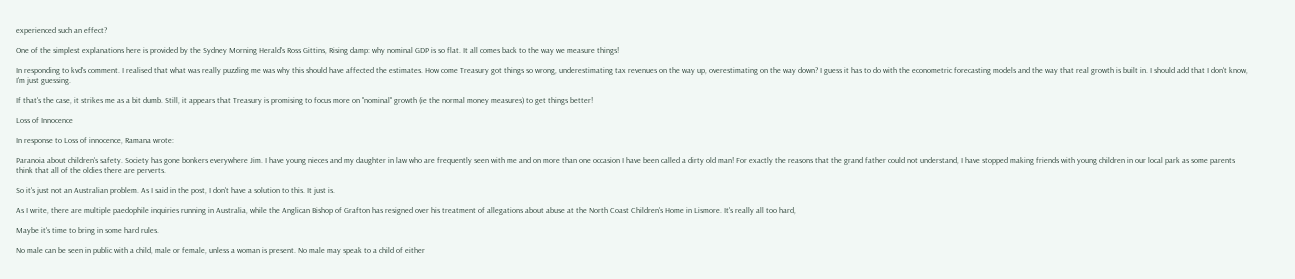experienced such an effect?

One of the simplest explanations here is provided by the Sydney Morning Herald's Ross Gittins, Rising damp: why nominal GDP is so flat. It all comes back to the way we measure things!

In responding to kvd's comment. I realised that what was really puzzling me was why this should have affected the estimates. How come Treasury got things so wrong, underestimating tax revenues on the way up, overestimating on the way down? I guess it has to do with the econometric forecasting models and the way that real growth is built in. I should add that I don't know, I'm just guessing.

If that's the case, it strikes me as a bit dumb. Still, it appears that Treasury is promising to focus more on "nominal" growth (ie the normal money measures) to get things better!

Loss of Innocence

In response to Loss of innocence, Ramana wrote:

Paranoia about children's safety. Society has gone bonkers everywhere Jim. I have young nieces and my daughter in law who are frequently seen with me and on more than one occasion I have been called a dirty old man! For exactly the reasons that the grand father could not understand, I have stopped making friends with young children in our local park as some parents think that all of the oldies there are perverts.

So it's just not an Australian problem. As I said in the post, I don't have a solution to this. It just is.

As I write, there are multiple paedophile inquiries running in Australia, while the Anglican Bishop of Grafton has resigned over his treatment of allegations about abuse at the North Coast Children's Home in Lismore. It's really all too hard,

Maybe it's time to bring in some hard rules.

No male can be seen in public with a child, male or female, unless a woman is present. No male may speak to a child of either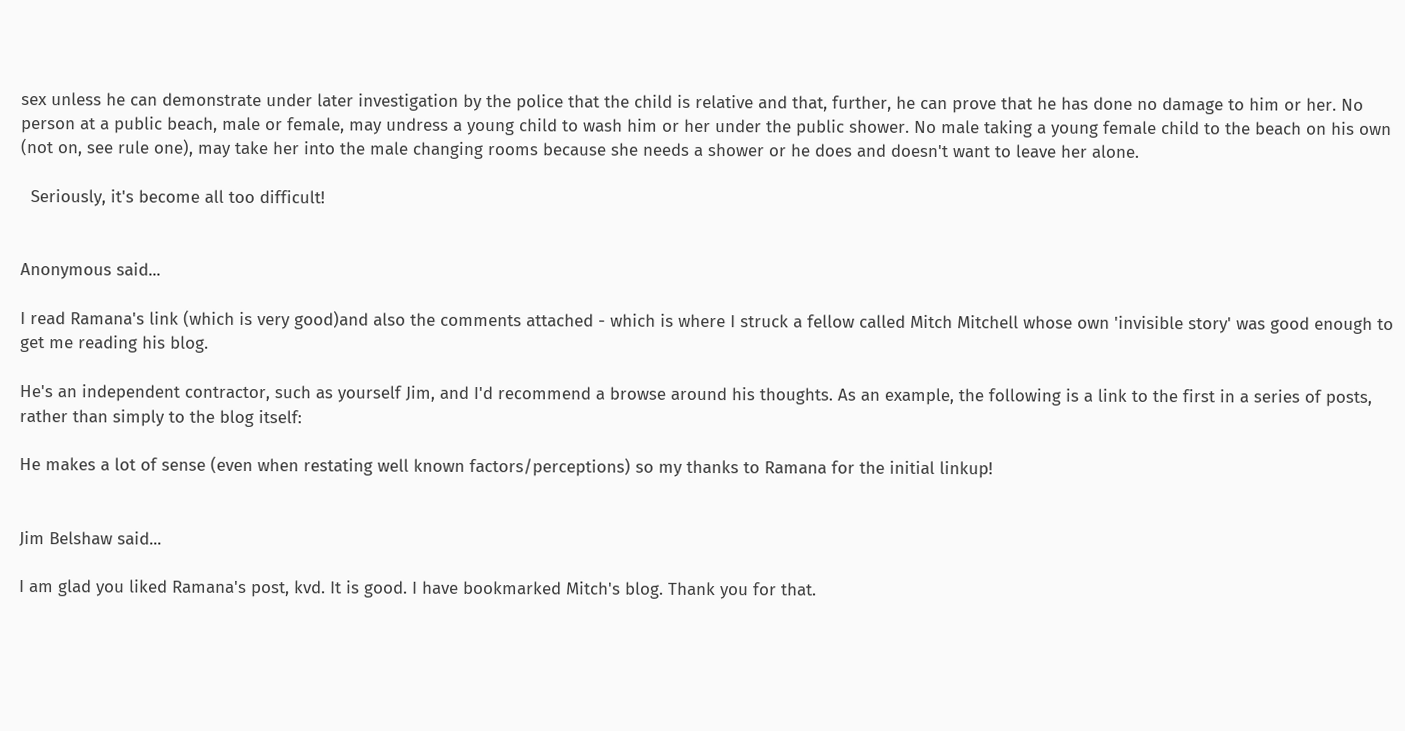sex unless he can demonstrate under later investigation by the police that the child is relative and that, further, he can prove that he has done no damage to him or her. No person at a public beach, male or female, may undress a young child to wash him or her under the public shower. No male taking a young female child to the beach on his own (not on, see rule one), may take her into the male changing rooms because she needs a shower or he does and doesn't want to leave her alone.

  Seriously, it's become all too difficult!


Anonymous said...

I read Ramana's link (which is very good)and also the comments attached - which is where I struck a fellow called Mitch Mitchell whose own 'invisible story' was good enough to get me reading his blog.

He's an independent contractor, such as yourself Jim, and I'd recommend a browse around his thoughts. As an example, the following is a link to the first in a series of posts, rather than simply to the blog itself:

He makes a lot of sense (even when restating well known factors/perceptions) so my thanks to Ramana for the initial linkup!


Jim Belshaw said...

I am glad you liked Ramana's post, kvd. It is good. I have bookmarked Mitch's blog. Thank you for that.